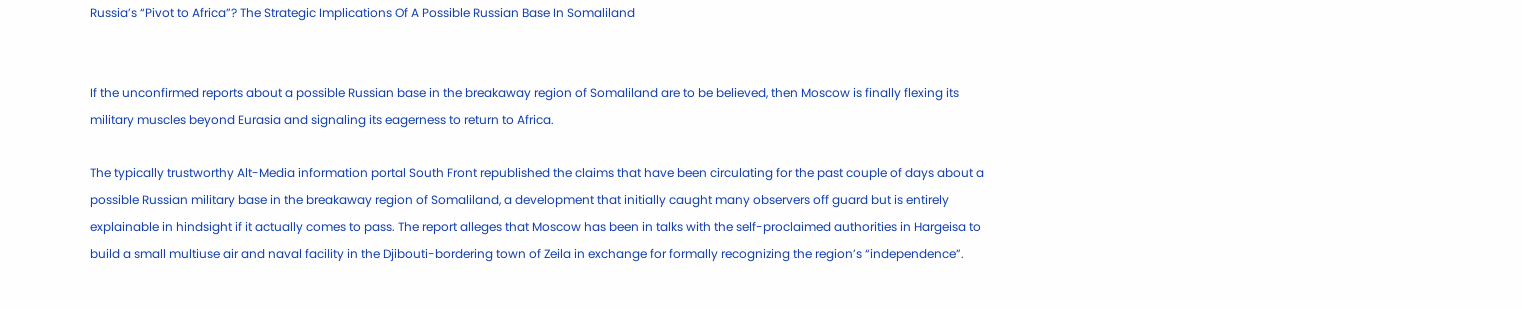Russia’s “Pivot to Africa”? The Strategic Implications Of A Possible Russian Base In Somaliland


If the unconfirmed reports about a possible Russian base in the breakaway region of Somaliland are to be believed, then Moscow is finally flexing its military muscles beyond Eurasia and signaling its eagerness to return to Africa.

The typically trustworthy Alt-Media information portal South Front republished the claims that have been circulating for the past couple of days about a possible Russian military base in the breakaway region of Somaliland, a development that initially caught many observers off guard but is entirely explainable in hindsight if it actually comes to pass. The report alleges that Moscow has been in talks with the self-proclaimed authorities in Hargeisa to build a small multiuse air and naval facility in the Djibouti-bordering town of Zeila in exchange for formally recognizing the region’s “independence”.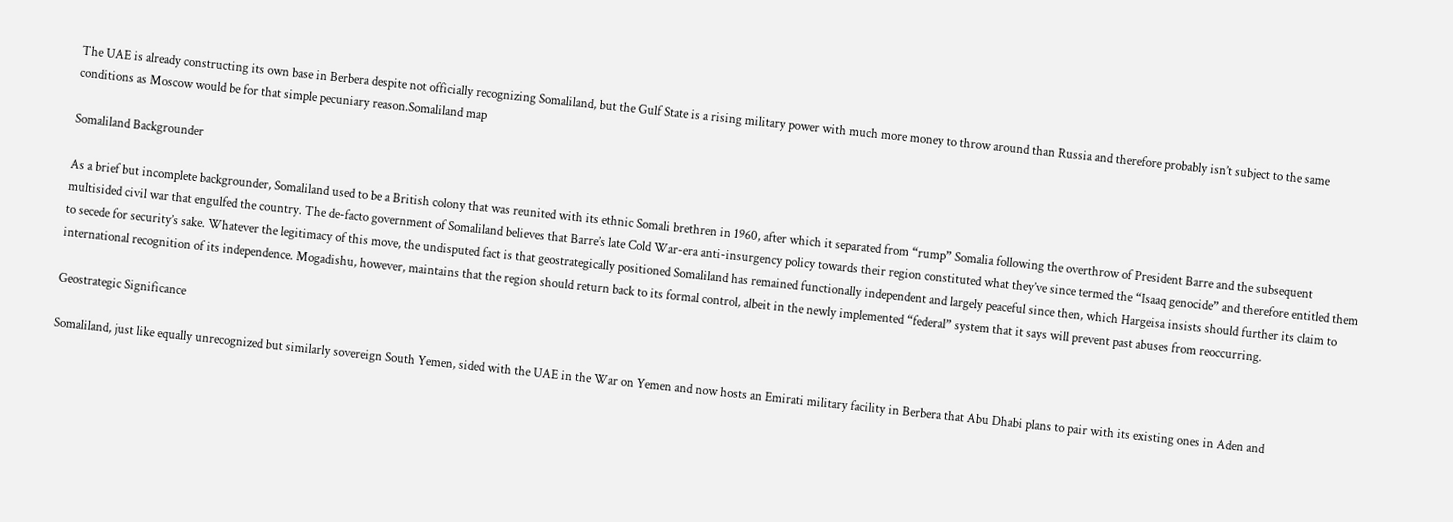The UAE is already constructing its own base in Berbera despite not officially recognizing Somaliland, but the Gulf State is a rising military power with much more money to throw around than Russia and therefore probably isn’t subject to the same conditions as Moscow would be for that simple pecuniary reason.Somaliland map

Somaliland Backgrounder

As a brief but incomplete backgrounder, Somaliland used to be a British colony that was reunited with its ethnic Somali brethren in 1960, after which it separated from “rump” Somalia following the overthrow of President Barre and the subsequent multisided civil war that engulfed the country. The de-facto government of Somaliland believes that Barre’s late Cold War-era anti-insurgency policy towards their region constituted what they’ve since termed the “Isaaq genocide” and therefore entitled them to secede for security’s sake. Whatever the legitimacy of this move, the undisputed fact is that geostrategically positioned Somaliland has remained functionally independent and largely peaceful since then, which Hargeisa insists should further its claim to international recognition of its independence. Mogadishu, however, maintains that the region should return back to its formal control, albeit in the newly implemented “federal” system that it says will prevent past abuses from reoccurring.

Geostrategic Significance

Somaliland, just like equally unrecognized but similarly sovereign South Yemen, sided with the UAE in the War on Yemen and now hosts an Emirati military facility in Berbera that Abu Dhabi plans to pair with its existing ones in Aden and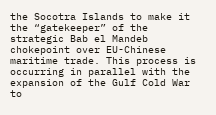the Socotra Islands to make it the “gatekeeper” of the strategic Bab el Mandeb chokepoint over EU-Chinese maritime trade. This process is occurring in parallel with the expansion of the Gulf Cold War to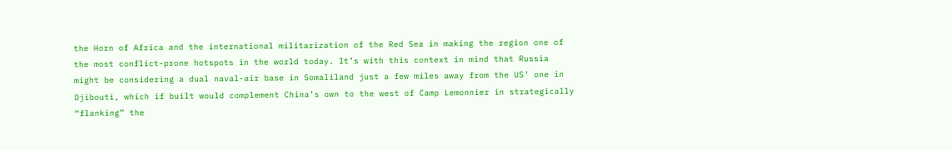the Horn of Africa and the international militarization of the Red Sea in making the region one of the most conflict-prone hotspots in the world today. It’s with this context in mind that Russia might be considering a dual naval-air base in Somaliland just a few miles away from the US’ one in Djibouti, which if built would complement China’s own to the west of Camp Lemonnier in strategically “flanking” the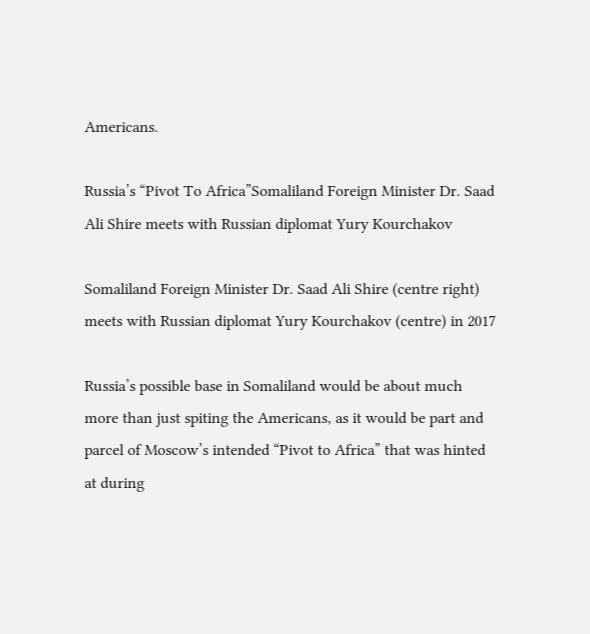Americans.

Russia’s “Pivot To Africa”Somaliland Foreign Minister Dr. Saad Ali Shire meets with Russian diplomat Yury Kourchakov

Somaliland Foreign Minister Dr. Saad Ali Shire (centre right) meets with Russian diplomat Yury Kourchakov (centre) in 2017

Russia’s possible base in Somaliland would be about much more than just spiting the Americans, as it would be part and parcel of Moscow’s intended “Pivot to Africa” that was hinted at during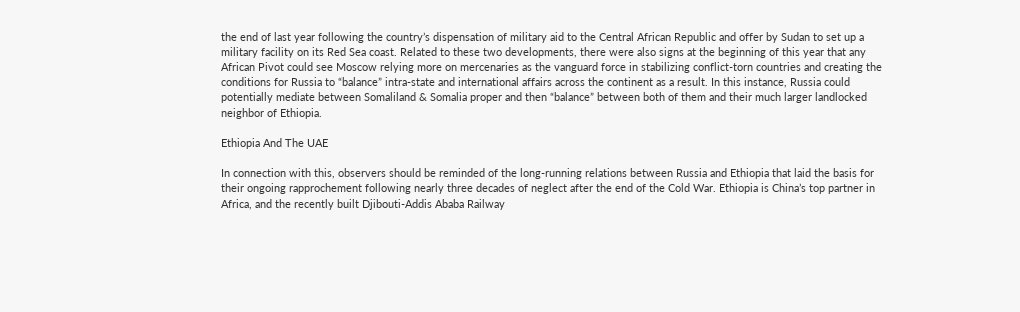the end of last year following the country’s dispensation of military aid to the Central African Republic and offer by Sudan to set up a military facility on its Red Sea coast. Related to these two developments, there were also signs at the beginning of this year that any African Pivot could see Moscow relying more on mercenaries as the vanguard force in stabilizing conflict-torn countries and creating the conditions for Russia to “balance” intra-state and international affairs across the continent as a result. In this instance, Russia could potentially mediate between Somaliland & Somalia proper and then “balance” between both of them and their much larger landlocked neighbor of Ethiopia.

Ethiopia And The UAE

In connection with this, observers should be reminded of the long-running relations between Russia and Ethiopia that laid the basis for their ongoing rapprochement following nearly three decades of neglect after the end of the Cold War. Ethiopia is China’s top partner in Africa, and the recently built Djibouti-Addis Ababa Railway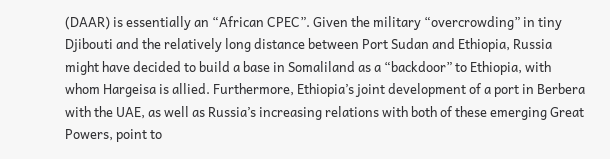(DAAR) is essentially an “African CPEC”. Given the military “overcrowding” in tiny Djibouti and the relatively long distance between Port Sudan and Ethiopia, Russia might have decided to build a base in Somaliland as a “backdoor” to Ethiopia, with whom Hargeisa is allied. Furthermore, Ethiopia’s joint development of a port in Berbera with the UAE, as well as Russia’s increasing relations with both of these emerging Great Powers, point to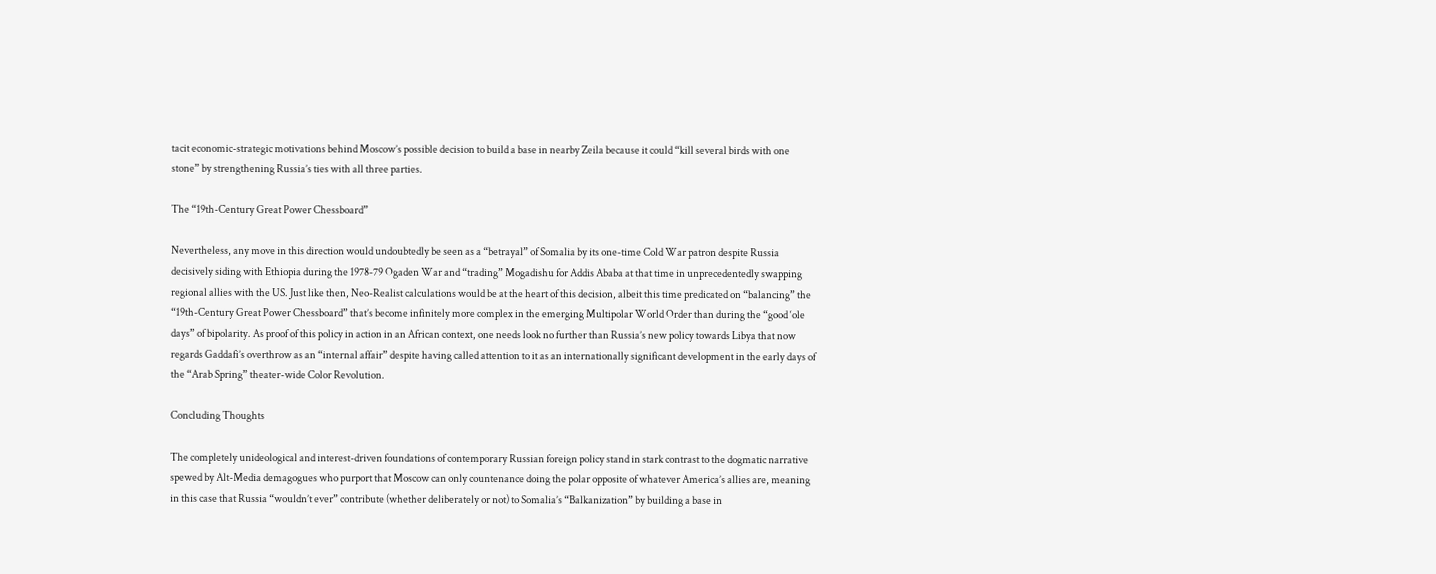tacit economic-strategic motivations behind Moscow’s possible decision to build a base in nearby Zeila because it could “kill several birds with one stone” by strengthening Russia’s ties with all three parties.

The “19th-Century Great Power Chessboard”

Nevertheless, any move in this direction would undoubtedly be seen as a “betrayal” of Somalia by its one-time Cold War patron despite Russia decisively siding with Ethiopia during the 1978-79 Ogaden War and “trading” Mogadishu for Addis Ababa at that time in unprecedentedly swapping regional allies with the US. Just like then, Neo-Realist calculations would be at the heart of this decision, albeit this time predicated on “balancing” the “19th-Century Great Power Chessboard” that’s become infinitely more complex in the emerging Multipolar World Order than during the “good ‘ole days” of bipolarity. As proof of this policy in action in an African context, one needs look no further than Russia’s new policy towards Libya that now regards Gaddafi’s overthrow as an “internal affair” despite having called attention to it as an internationally significant development in the early days of the “Arab Spring” theater-wide Color Revolution.

Concluding Thoughts

The completely unideological and interest-driven foundations of contemporary Russian foreign policy stand in stark contrast to the dogmatic narrative spewed by Alt-Media demagogues who purport that Moscow can only countenance doing the polar opposite of whatever America’s allies are, meaning in this case that Russia “wouldn’t ever” contribute (whether deliberately or not) to Somalia’s “Balkanization” by building a base in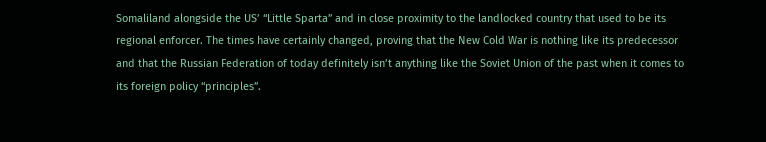Somaliland alongside the US’ “Little Sparta” and in close proximity to the landlocked country that used to be its regional enforcer. The times have certainly changed, proving that the New Cold War is nothing like its predecessor and that the Russian Federation of today definitely isn’t anything like the Soviet Union of the past when it comes to its foreign policy “principles”.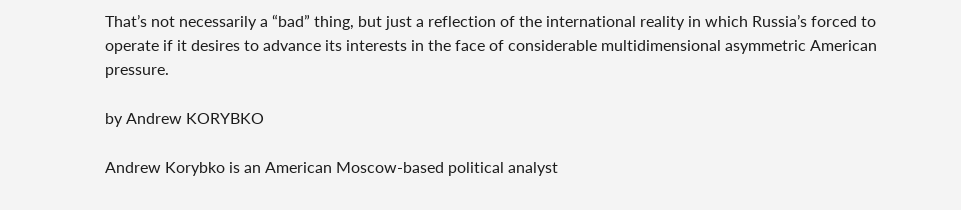That’s not necessarily a “bad” thing, but just a reflection of the international reality in which Russia’s forced to operate if it desires to advance its interests in the face of considerable multidimensional asymmetric American pressure.

by Andrew KORYBKO

Andrew Korybko is an American Moscow-based political analyst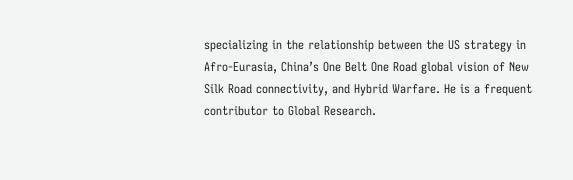specializing in the relationship between the US strategy in Afro-Eurasia, China’s One Belt One Road global vision of New Silk Road connectivity, and Hybrid Warfare. He is a frequent contributor to Global Research.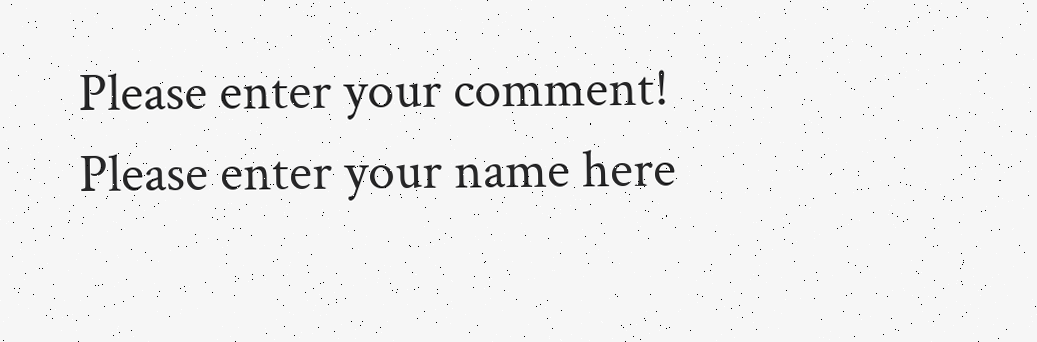Please enter your comment!
Please enter your name here